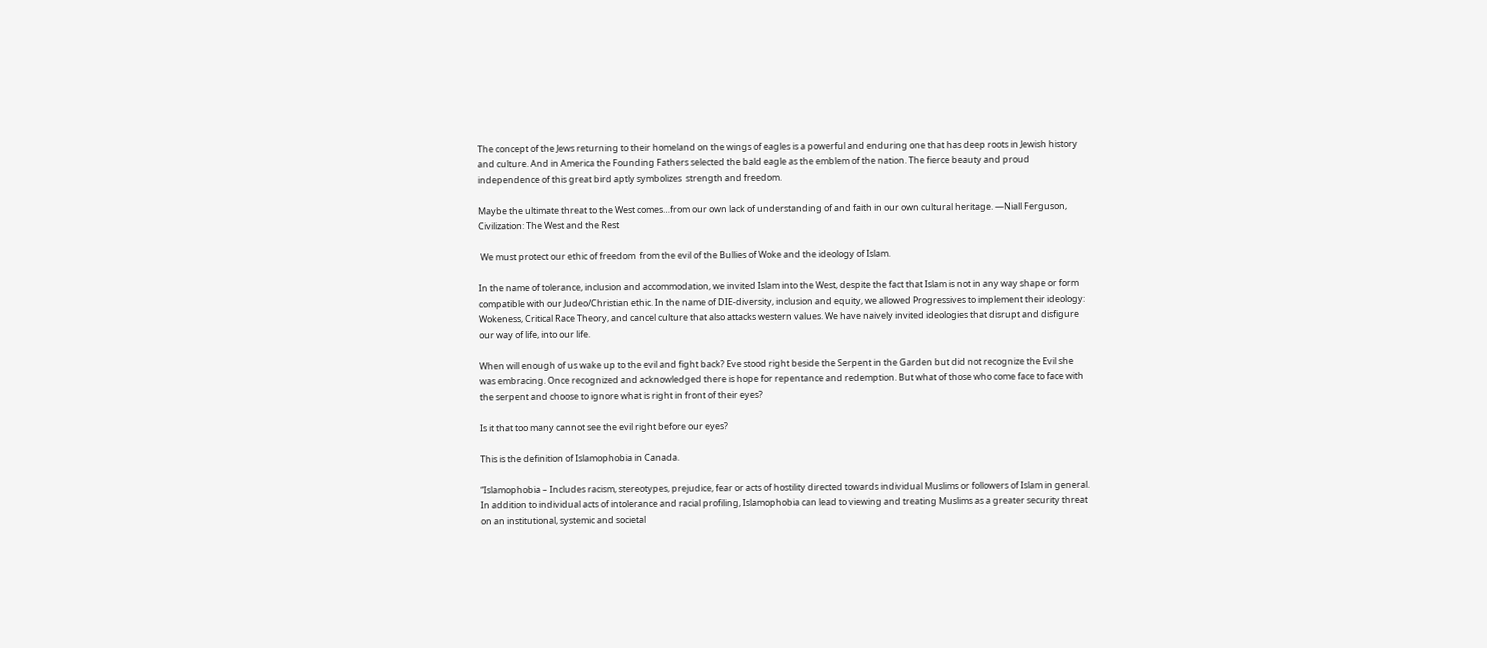The concept of the Jews returning to their homeland on the wings of eagles is a powerful and enduring one that has deep roots in Jewish history and culture. And in America the Founding Fathers selected the bald eagle as the emblem of the nation. The fierce beauty and proud independence of this great bird aptly symbolizes  strength and freedom.

Maybe the ultimate threat to the West comes…from our own lack of understanding of and faith in our own cultural heritage. —Niall Ferguson, Civilization: The West and the Rest

 We must protect our ethic of freedom  from the evil of the Bullies of Woke and the ideology of Islam.

In the name of tolerance, inclusion and accommodation, we invited Islam into the West, despite the fact that Islam is not in any way shape or form compatible with our Judeo/Christian ethic. In the name of DIE-diversity, inclusion and equity, we allowed Progressives to implement their ideology: Wokeness, Critical Race Theory, and cancel culture that also attacks western values. We have naively invited ideologies that disrupt and disfigure our way of life, into our life.

When will enough of us wake up to the evil and fight back? Eve stood right beside the Serpent in the Garden but did not recognize the Evil she was embracing. Once recognized and acknowledged there is hope for repentance and redemption. But what of those who come face to face with the serpent and choose to ignore what is right in front of their eyes?

Is it that too many cannot see the evil right before our eyes?

This is the definition of Islamophobia in Canada.

“Islamophobia – Includes racism, stereotypes, prejudice, fear or acts of hostility directed towards individual Muslims or followers of Islam in general. In addition to individual acts of intolerance and racial profiling, Islamophobia can lead to viewing and treating Muslims as a greater security threat on an institutional, systemic and societal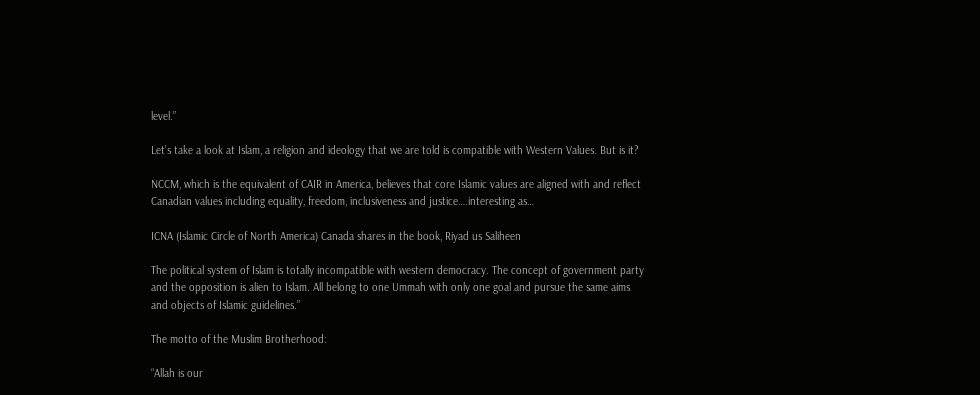level.”

Let’s take a look at Islam, a religion and ideology that we are told is compatible with Western Values. But is it?

NCCM, which is the equivalent of CAIR in America, believes that core Islamic values are aligned with and reflect Canadian values including equality, freedom, inclusiveness and justice….interesting as…

ICNA (Islamic Circle of North America) Canada shares in the book, Riyad us Saliheen

The political system of Islam is totally incompatible with western democracy. The concept of government party and the opposition is alien to Islam. All belong to one Ummah with only one goal and pursue the same aims and objects of Islamic guidelines.”

The motto of the Muslim Brotherhood:

“Allah is our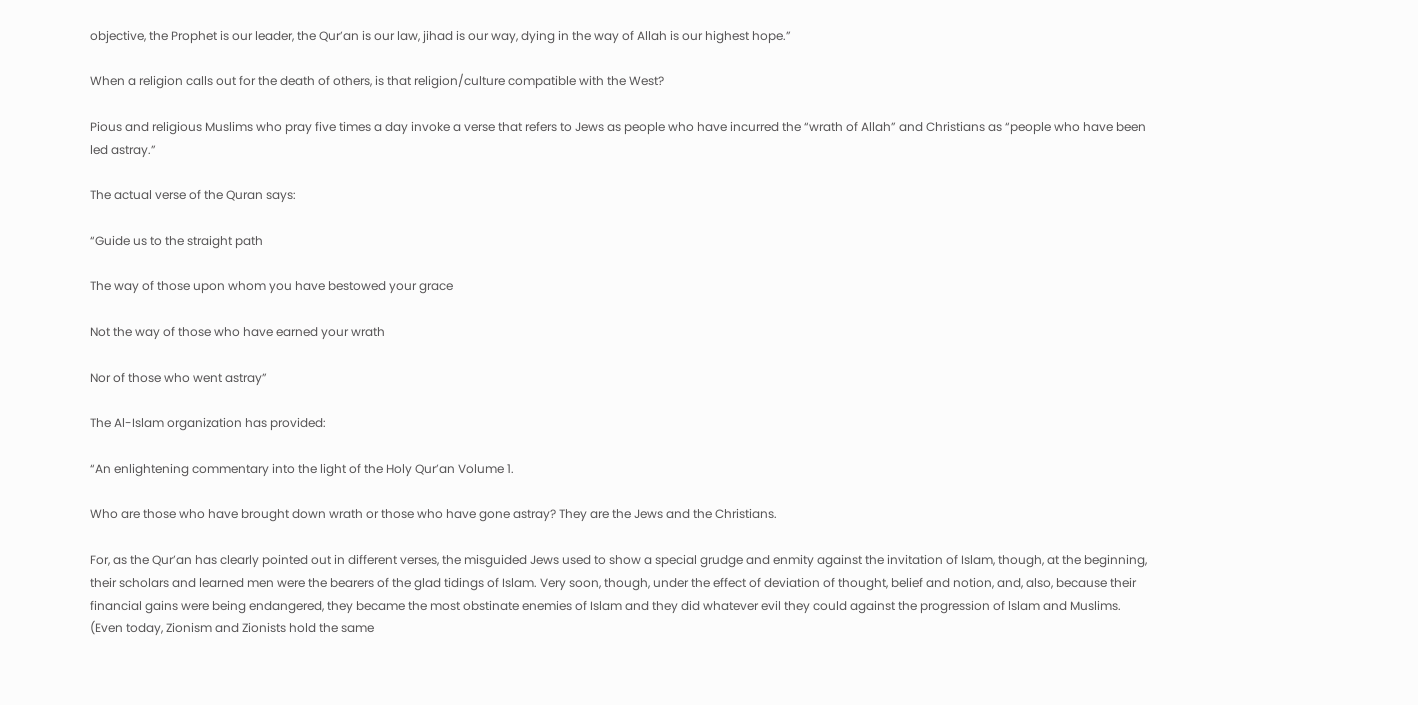objective, the Prophet is our leader, the Qur’an is our law, jihad is our way, dying in the way of Allah is our highest hope.”

When a religion calls out for the death of others, is that religion/culture compatible with the West?

Pious and religious Muslims who pray five times a day invoke a verse that refers to Jews as people who have incurred the “wrath of Allah” and Christians as “people who have been led astray.”

The actual verse of the Quran says:

“Guide us to the straight path

The way of those upon whom you have bestowed your grace

Not the way of those who have earned your wrath

Nor of those who went astray”

The Al-Islam organization has provided:

“An enlightening commentary into the light of the Holy Qur’an Volume 1.

Who are those who have brought down wrath or those who have gone astray? They are the Jews and the Christians.

For, as the Qur’an has clearly pointed out in different verses, the misguided Jews used to show a special grudge and enmity against the invitation of Islam, though, at the beginning, their scholars and learned men were the bearers of the glad tidings of Islam. Very soon, though, under the effect of deviation of thought, belief and notion, and, also, because their financial gains were being endangered, they became the most obstinate enemies of Islam and they did whatever evil they could against the progression of lslam and Muslims. (Even today, Zionism and Zionists hold the same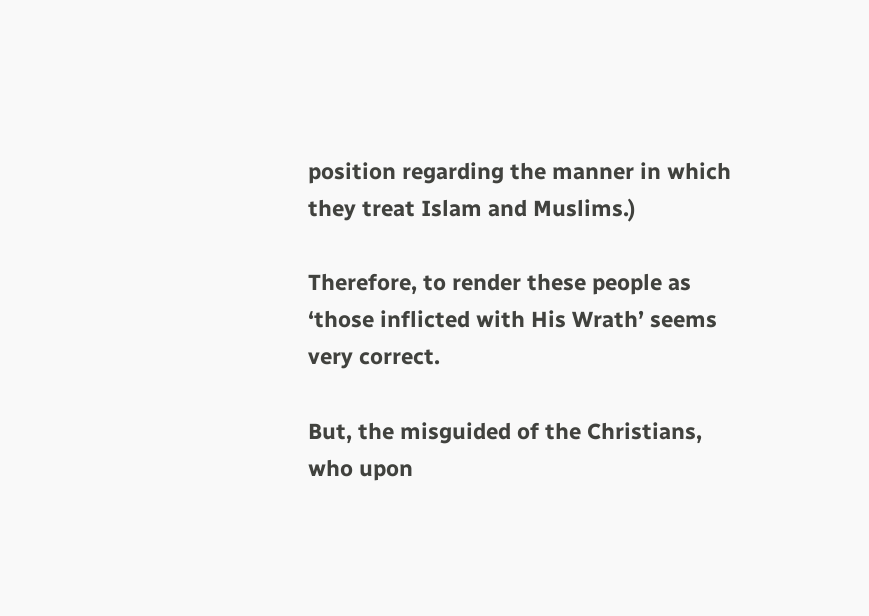position regarding the manner in which they treat Islam and Muslims.)

Therefore, to render these people as ‘those inflicted with His Wrath’ seems very correct.

But, the misguided of the Christians, who upon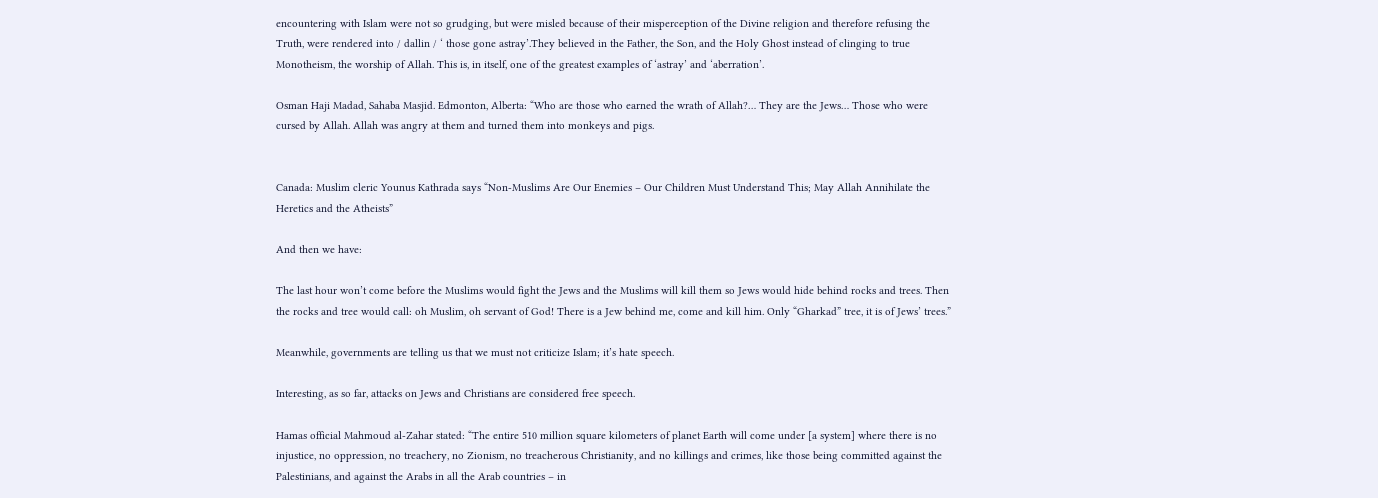encountering with Islam were not so grudging, but were misled because of their misperception of the Divine religion and therefore refusing the Truth, were rendered into / dallin / ‘ those gone astray’.They believed in the Father, the Son, and the Holy Ghost instead of clinging to true Monotheism, the worship of Allah. This is, in itself, one of the greatest examples of ‘astray’ and ‘aberration’.

Osman Haji Madad, Sahaba Masjid. Edmonton, Alberta: “Who are those who earned the wrath of Allah?… They are the Jews… Those who were cursed by Allah. Allah was angry at them and turned them into monkeys and pigs.


Canada: Muslim cleric Younus Kathrada says “Non-Muslims Are Our Enemies – Our Children Must Understand This; May Allah Annihilate the Heretics and the Atheists”

And then we have:

The last hour won’t come before the Muslims would fight the Jews and the Muslims will kill them so Jews would hide behind rocks and trees. Then the rocks and tree would call: oh Muslim, oh servant of God! There is a Jew behind me, come and kill him. Only “Gharkad” tree, it is of Jews’ trees.”

Meanwhile, governments are telling us that we must not criticize Islam; it’s hate speech.

Interesting, as so far, attacks on Jews and Christians are considered free speech.

Hamas official Mahmoud al-Zahar stated: “The entire 510 million square kilometers of planet Earth will come under [a system] where there is no injustice, no oppression, no treachery, no Zionism, no treacherous Christianity, and no killings and crimes, like those being committed against the Palestinians, and against the Arabs in all the Arab countries – in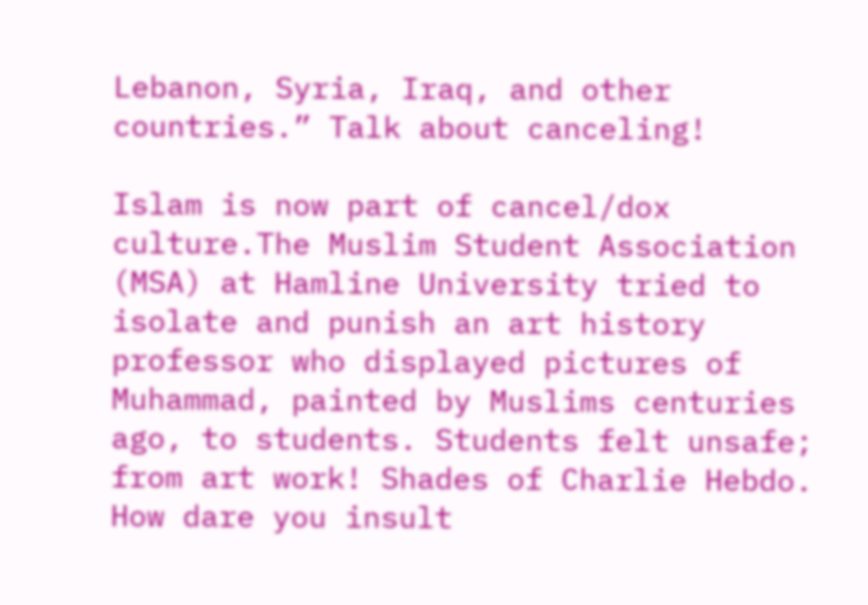Lebanon, Syria, Iraq, and other countries.” Talk about canceling!

Islam is now part of cancel/dox culture.The Muslim Student Association (MSA) at Hamline University tried to isolate and punish an art history professor who displayed pictures of Muhammad, painted by Muslims centuries ago, to students. Students felt unsafe; from art work! Shades of Charlie Hebdo. How dare you insult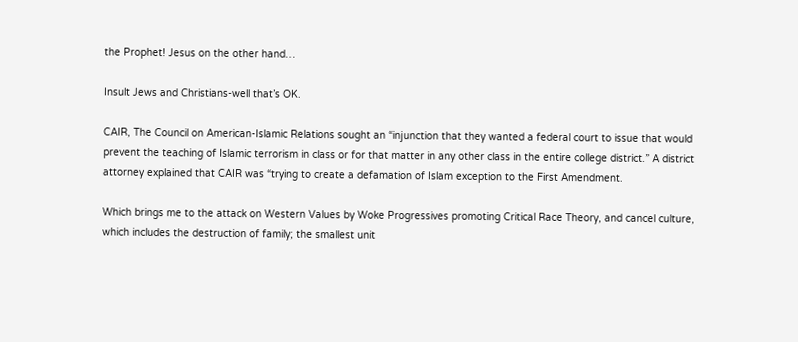the Prophet! Jesus on the other hand…

Insult Jews and Christians-well that’s OK.

CAIR, The Council on American-Islamic Relations sought an “injunction that they wanted a federal court to issue that would prevent the teaching of Islamic terrorism in class or for that matter in any other class in the entire college district.” A district attorney explained that CAIR was “trying to create a defamation of Islam exception to the First Amendment.

Which brings me to the attack on Western Values by Woke Progressives promoting Critical Race Theory, and cancel culture, which includes the destruction of family; the smallest unit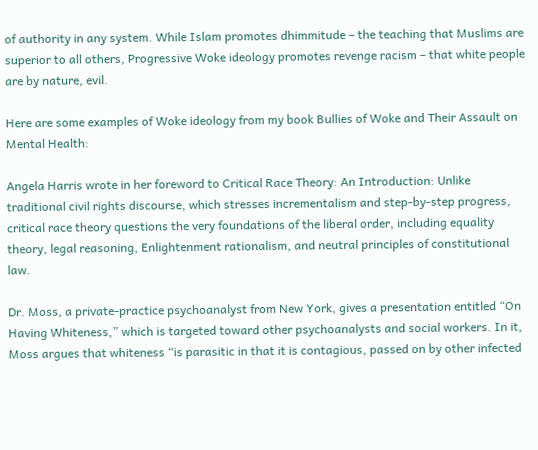of authority in any system. While Islam promotes dhimmitude – the teaching that Muslims are superior to all others, Progressive Woke ideology promotes revenge racism – that white people are by nature, evil.

Here are some examples of Woke ideology from my book Bullies of Woke and Their Assault on Mental Health:

Angela Harris wrote in her foreword to Critical Race Theory: An Introduction: Unlike traditional civil rights discourse, which stresses incrementalism and step-by-step progress, critical race theory questions the very foundations of the liberal order, including equality theory, legal reasoning, Enlightenment rationalism, and neutral principles of constitutional law.

Dr. Moss, a private-practice psychoanalyst from New York, gives a presentation entitled “On Having Whiteness,” which is targeted toward other psychoanalysts and social workers. In it, Moss argues that whiteness “is parasitic in that it is contagious, passed on by other infected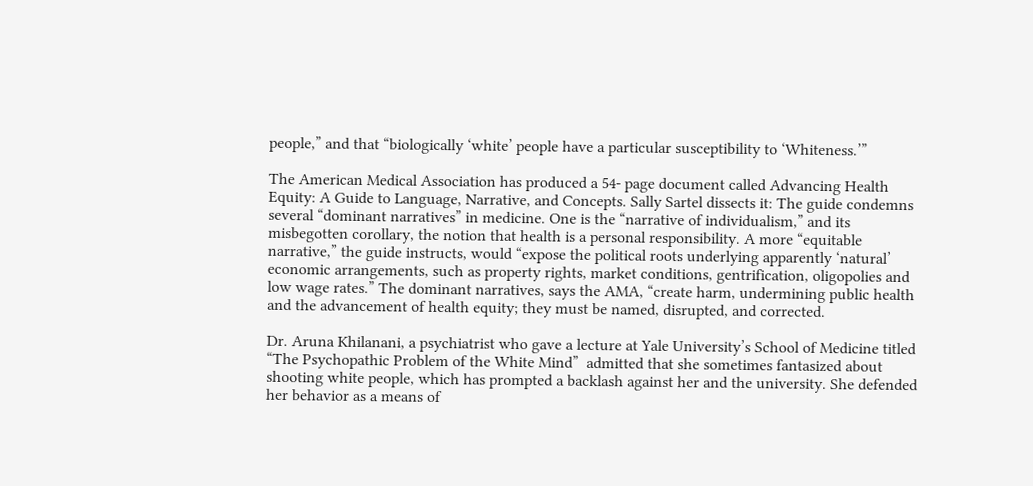people,” and that “biologically ‘white’ people have a particular susceptibility to ‘Whiteness.’”

The American Medical Association has produced a 54- page document called Advancing Health Equity: A Guide to Language, Narrative, and Concepts. Sally Sartel dissects it: The guide condemns several “dominant narratives” in medicine. One is the “narrative of individualism,” and its misbegotten corollary, the notion that health is a personal responsibility. A more “equitable narrative,” the guide instructs, would “expose the political roots underlying apparently ‘natural’ economic arrangements, such as property rights, market conditions, gentrification, oligopolies and low wage rates.” The dominant narratives, says the AMA, “create harm, undermining public health and the advancement of health equity; they must be named, disrupted, and corrected.

Dr. Aruna Khilanani, a psychiatrist who gave a lecture at Yale University’s School of Medicine titled “The Psychopathic Problem of the White Mind”  admitted that she sometimes fantasized about shooting white people, which has prompted a backlash against her and the university. She defended her behavior as a means of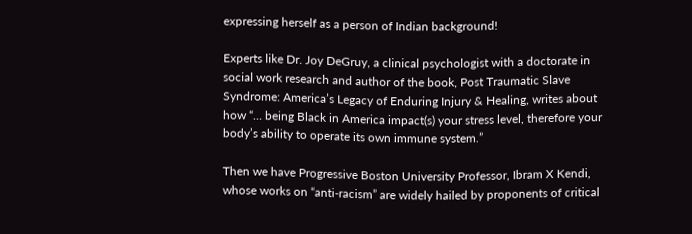expressing herself as a person of Indian background!

Experts like Dr. Joy DeGruy, a clinical psychologist with a doctorate in social work research and author of the book, Post Traumatic Slave Syndrome: America’s Legacy of Enduring Injury & Healing, writes about how “… being Black in America impact(s) your stress level, therefore your body’s ability to operate its own immune system.”

Then we have Progressive Boston University Professor, Ibram X Kendi, whose works on “anti-racism” are widely hailed by proponents of critical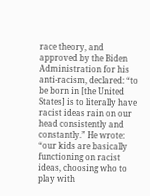race theory, and approved by the Biden Administration for his anti-racism, declared: “to be born in [the United States] is to literally have racist ideas rain on our head consistently and constantly.” He wrote: “our kids are basically functioning on racist ideas, choosing who to play with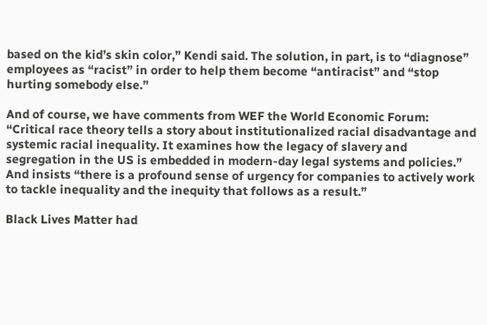based on the kid’s skin color,” Kendi said. The solution, in part, is to “diagnose” employees as “racist” in order to help them become “antiracist” and “stop hurting somebody else.”

And of course, we have comments from WEF the World Economic Forum: “Critical race theory tells a story about institutionalized racial disadvantage and systemic racial inequality. It examines how the legacy of slavery and segregation in the US is embedded in modern-day legal systems and policies.” And insists “there is a profound sense of urgency for companies to actively work to tackle inequality and the inequity that follows as a result.”

Black Lives Matter had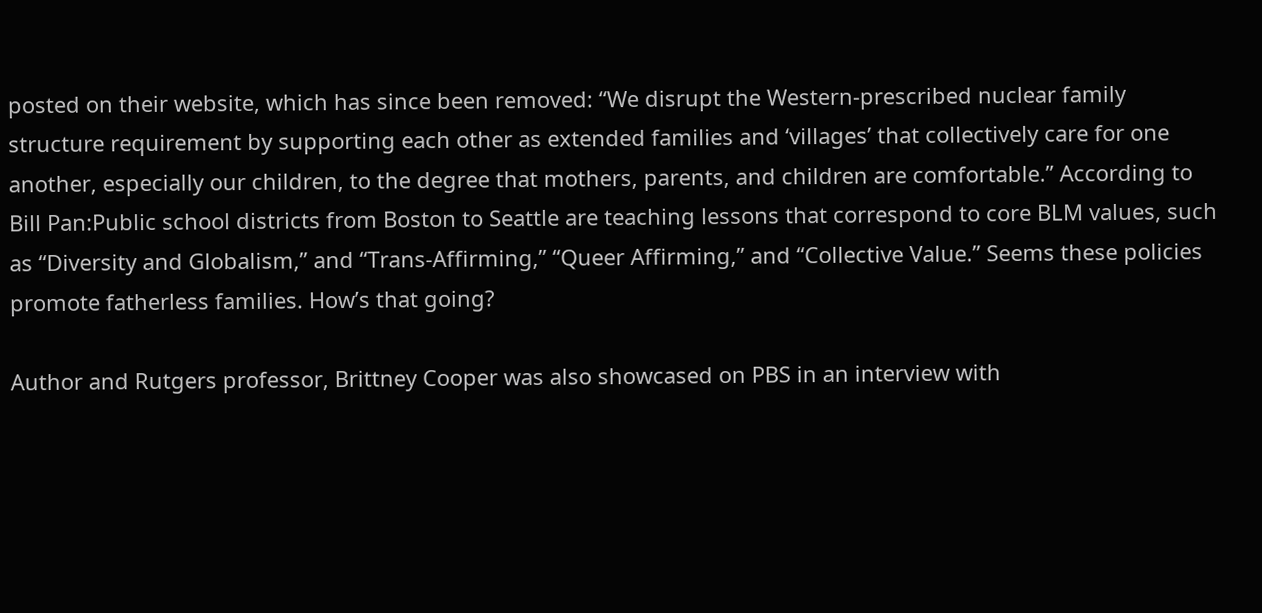posted on their website, which has since been removed: “We disrupt the Western-prescribed nuclear family structure requirement by supporting each other as extended families and ‘villages’ that collectively care for one another, especially our children, to the degree that mothers, parents, and children are comfortable.” According to Bill Pan:Public school districts from Boston to Seattle are teaching lessons that correspond to core BLM values, such as “Diversity and Globalism,” and “Trans-Affirming,” “Queer Affirming,” and “Collective Value.” Seems these policies promote fatherless families. How’s that going?

Author and Rutgers professor, Brittney Cooper was also showcased on PBS in an interview with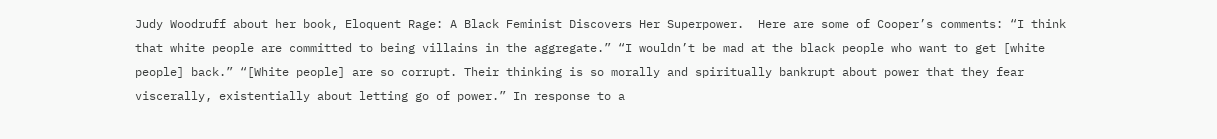Judy Woodruff about her book, Eloquent Rage: A Black Feminist Discovers Her Superpower.  Here are some of Cooper’s comments: “I think that white people are committed to being villains in the aggregate.” “I wouldn’t be mad at the black people who want to get [white people] back.” “[White people] are so corrupt. Their thinking is so morally and spiritually bankrupt about power that they fear viscerally, existentially about letting go of power.” In response to a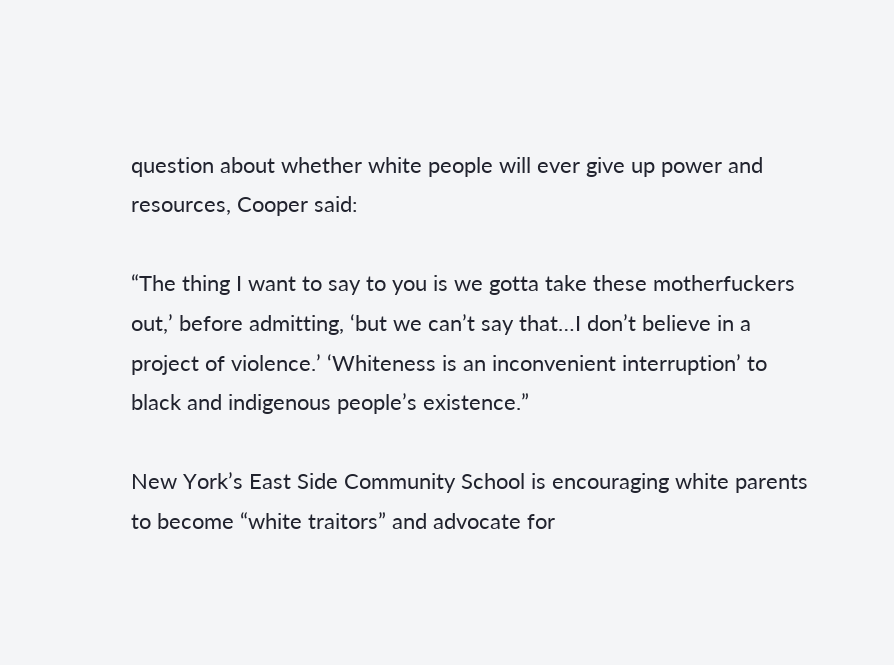question about whether white people will ever give up power and resources, Cooper said:

“The thing I want to say to you is we gotta take these motherfuckers out,’ before admitting, ‘but we can’t say that…I don’t believe in a project of violence.’ ‘Whiteness is an inconvenient interruption’ to black and indigenous people’s existence.”

New York’s East Side Community School is encouraging white parents to become “white traitors” and advocate for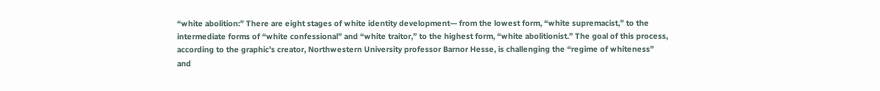“white abolition:” There are eight stages of white identity development— from the lowest form, “white supremacist,” to the intermediate forms of “white confessional” and “white traitor,” to the highest form, “white abolitionist.” The goal of this process, according to the graphic’s creator, Northwestern University professor Barnor Hesse, is challenging the “regime of whiteness” and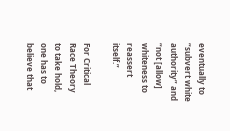eventually to “subvert white authority” and “not [allow] whiteness to reassert itself.”

For Critical Race Theory to take hold, one has to believe that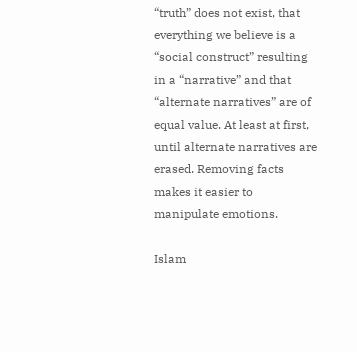“truth” does not exist, that everything we believe is a “social construct” resulting in a “narrative” and that “alternate narratives” are of equal value. At least at first, until alternate narratives are erased. Removing facts makes it easier to manipulate emotions.

Islam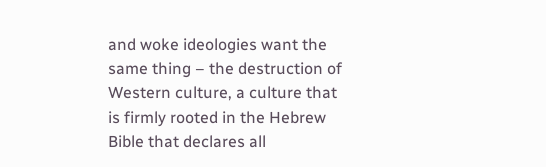and woke ideologies want the same thing – the destruction of Western culture, a culture that is firmly rooted in the Hebrew Bible that declares all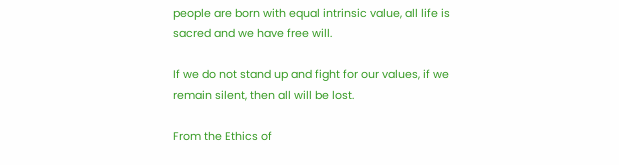people are born with equal intrinsic value, all life is sacred and we have free will.

If we do not stand up and fight for our values, if we remain silent, then all will be lost.

From the Ethics of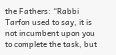the Fathers: “Rabbi Tarfon used to say, it is not incumbent upon you to complete the task, but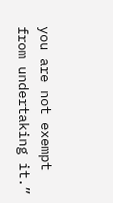you are not exempt from undertaking it.”